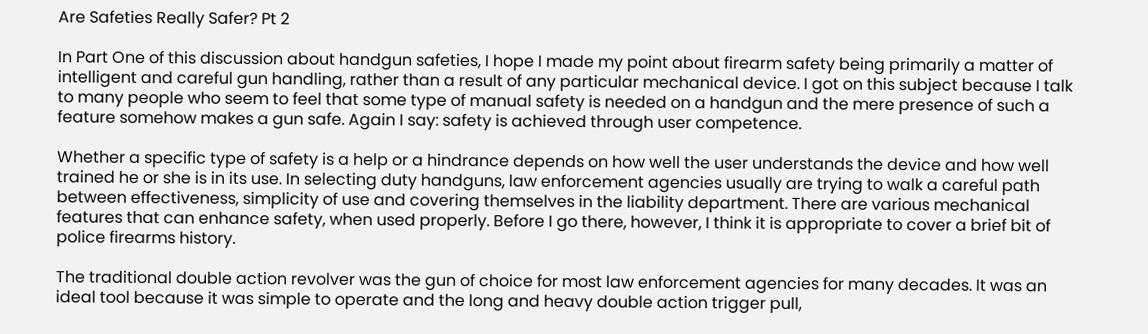Are Safeties Really Safer? Pt 2

In Part One of this discussion about handgun safeties, I hope I made my point about firearm safety being primarily a matter of intelligent and careful gun handling, rather than a result of any particular mechanical device. I got on this subject because I talk to many people who seem to feel that some type of manual safety is needed on a handgun and the mere presence of such a feature somehow makes a gun safe. Again I say: safety is achieved through user competence.

Whether a specific type of safety is a help or a hindrance depends on how well the user understands the device and how well trained he or she is in its use. In selecting duty handguns, law enforcement agencies usually are trying to walk a careful path between effectiveness, simplicity of use and covering themselves in the liability department. There are various mechanical features that can enhance safety, when used properly. Before I go there, however, I think it is appropriate to cover a brief bit of police firearms history.

The traditional double action revolver was the gun of choice for most law enforcement agencies for many decades. It was an ideal tool because it was simple to operate and the long and heavy double action trigger pull,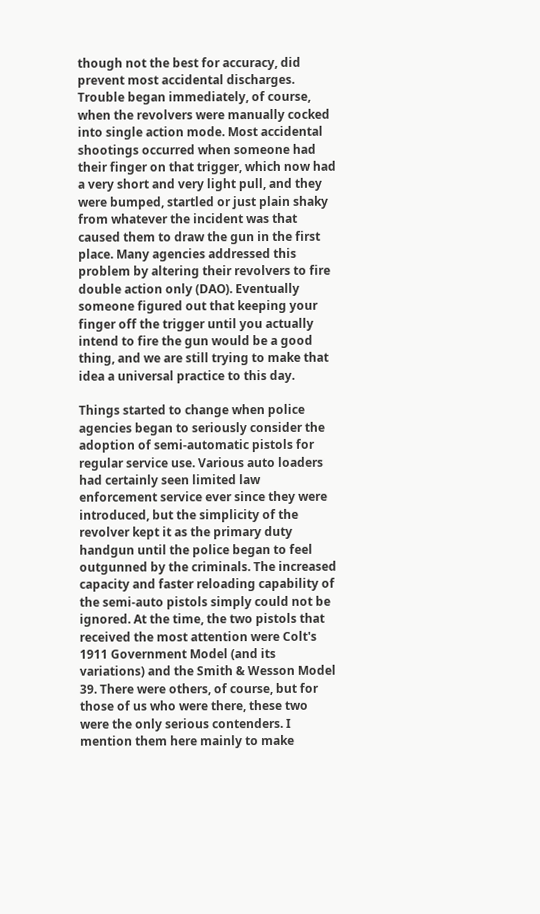though not the best for accuracy, did prevent most accidental discharges. Trouble began immediately, of course, when the revolvers were manually cocked into single action mode. Most accidental shootings occurred when someone had their finger on that trigger, which now had a very short and very light pull, and they were bumped, startled or just plain shaky from whatever the incident was that caused them to draw the gun in the first place. Many agencies addressed this problem by altering their revolvers to fire double action only (DAO). Eventually someone figured out that keeping your finger off the trigger until you actually intend to fire the gun would be a good thing, and we are still trying to make that idea a universal practice to this day.

Things started to change when police agencies began to seriously consider the adoption of semi-automatic pistols for regular service use. Various auto loaders had certainly seen limited law enforcement service ever since they were introduced, but the simplicity of the revolver kept it as the primary duty handgun until the police began to feel outgunned by the criminals. The increased capacity and faster reloading capability of the semi-auto pistols simply could not be ignored. At the time, the two pistols that received the most attention were Colt's 1911 Government Model (and its variations) and the Smith & Wesson Model 39. There were others, of course, but for those of us who were there, these two were the only serious contenders. I mention them here mainly to make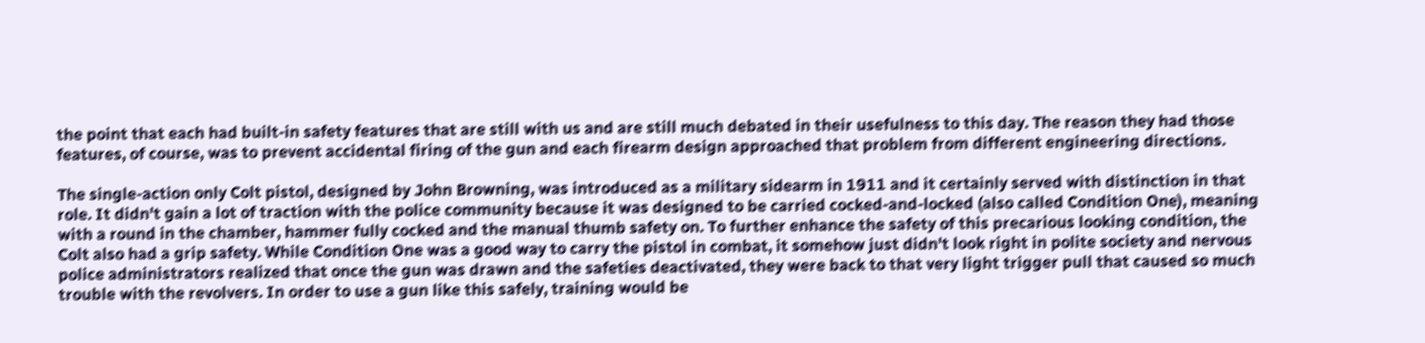the point that each had built-in safety features that are still with us and are still much debated in their usefulness to this day. The reason they had those features, of course, was to prevent accidental firing of the gun and each firearm design approached that problem from different engineering directions.

The single-action only Colt pistol, designed by John Browning, was introduced as a military sidearm in 1911 and it certainly served with distinction in that role. It didn't gain a lot of traction with the police community because it was designed to be carried cocked-and-locked (also called Condition One), meaning with a round in the chamber, hammer fully cocked and the manual thumb safety on. To further enhance the safety of this precarious looking condition, the Colt also had a grip safety. While Condition One was a good way to carry the pistol in combat, it somehow just didn't look right in polite society and nervous police administrators realized that once the gun was drawn and the safeties deactivated, they were back to that very light trigger pull that caused so much trouble with the revolvers. In order to use a gun like this safely, training would be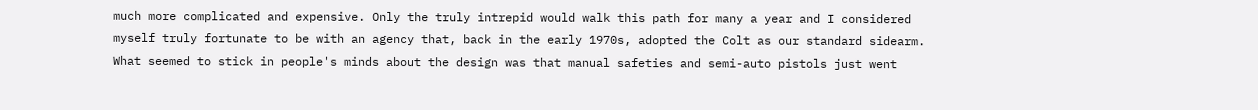much more complicated and expensive. Only the truly intrepid would walk this path for many a year and I considered myself truly fortunate to be with an agency that, back in the early 1970s, adopted the Colt as our standard sidearm. What seemed to stick in people's minds about the design was that manual safeties and semi-auto pistols just went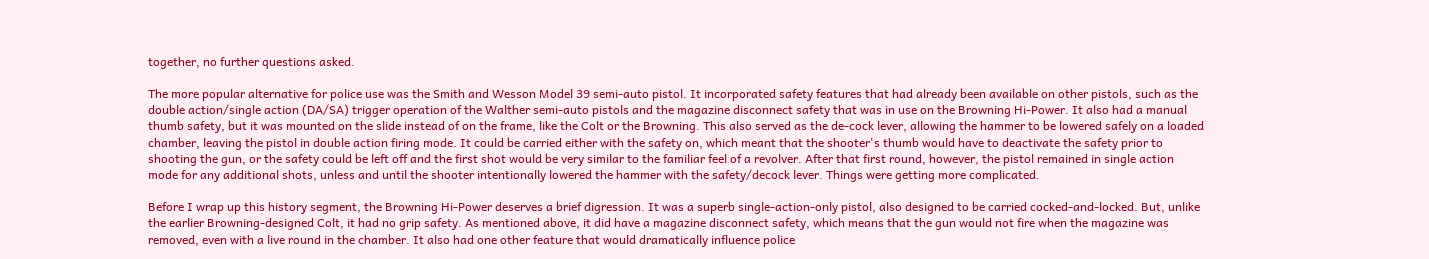together, no further questions asked.

The more popular alternative for police use was the Smith and Wesson Model 39 semi-auto pistol. It incorporated safety features that had already been available on other pistols, such as the double action/single action (DA/SA) trigger operation of the Walther semi-auto pistols and the magazine disconnect safety that was in use on the Browning Hi-Power. It also had a manual thumb safety, but it was mounted on the slide instead of on the frame, like the Colt or the Browning. This also served as the de-cock lever, allowing the hammer to be lowered safely on a loaded chamber, leaving the pistol in double action firing mode. It could be carried either with the safety on, which meant that the shooter's thumb would have to deactivate the safety prior to shooting the gun, or the safety could be left off and the first shot would be very similar to the familiar feel of a revolver. After that first round, however, the pistol remained in single action mode for any additional shots, unless and until the shooter intentionally lowered the hammer with the safety/decock lever. Things were getting more complicated.

Before I wrap up this history segment, the Browning Hi-Power deserves a brief digression. It was a superb single-action-only pistol, also designed to be carried cocked-and-locked. But, unlike the earlier Browning-designed Colt, it had no grip safety. As mentioned above, it did have a magazine disconnect safety, which means that the gun would not fire when the magazine was removed, even with a live round in the chamber. It also had one other feature that would dramatically influence police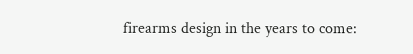firearms design in the years to come: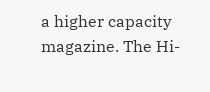a higher capacity magazine. The Hi-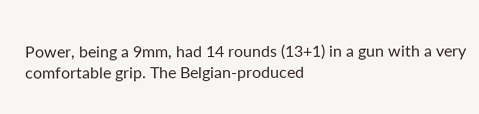Power, being a 9mm, had 14 rounds (13+1) in a gun with a very comfortable grip. The Belgian-produced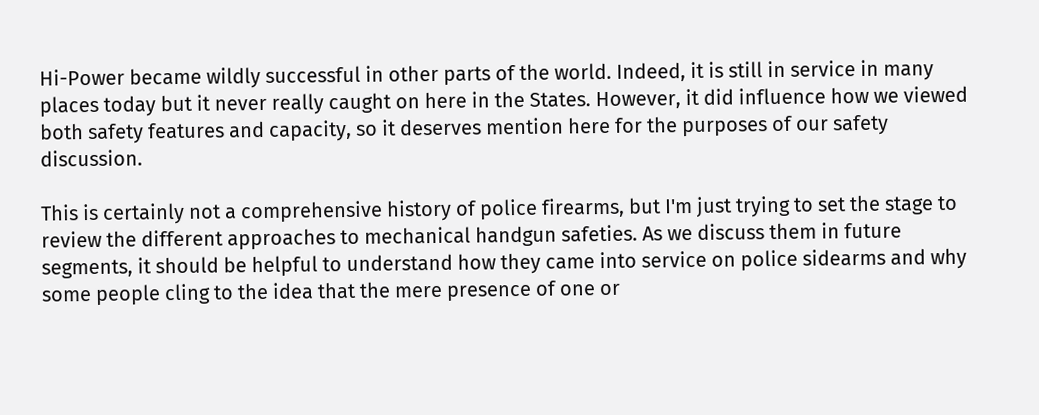Hi-Power became wildly successful in other parts of the world. Indeed, it is still in service in many places today but it never really caught on here in the States. However, it did influence how we viewed both safety features and capacity, so it deserves mention here for the purposes of our safety discussion.

This is certainly not a comprehensive history of police firearms, but I'm just trying to set the stage to review the different approaches to mechanical handgun safeties. As we discuss them in future segments, it should be helpful to understand how they came into service on police sidearms and why some people cling to the idea that the mere presence of one or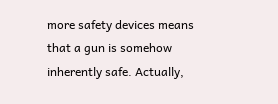more safety devices means that a gun is somehow inherently safe. Actually,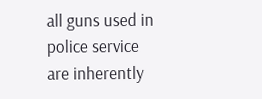all guns used in police service are inherently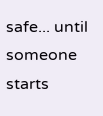safe... until someone starts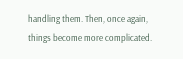handling them. Then, once again, things become more complicated.